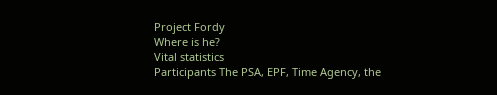Project Fordy
Where is he?
Vital statistics
Participants The PSA, EPF, Time Agency, the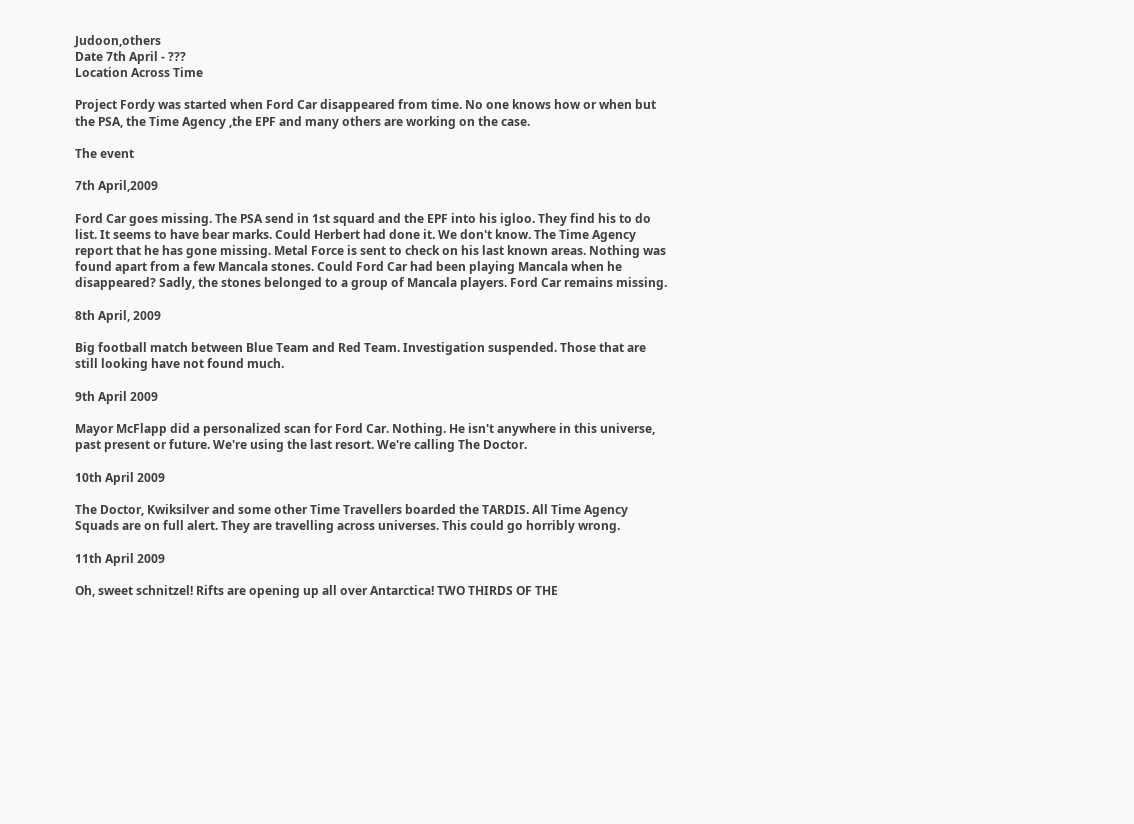Judoon,others
Date 7th April - ???
Location Across Time

Project Fordy was started when Ford Car disappeared from time. No one knows how or when but the PSA, the Time Agency ,the EPF and many others are working on the case.

The event

7th April,2009

Ford Car goes missing. The PSA send in 1st squard and the EPF into his igloo. They find his to do list. It seems to have bear marks. Could Herbert had done it. We don't know. The Time Agency report that he has gone missing. Metal Force is sent to check on his last known areas. Nothing was found apart from a few Mancala stones. Could Ford Car had been playing Mancala when he disappeared? Sadly, the stones belonged to a group of Mancala players. Ford Car remains missing.

8th April, 2009

Big football match between Blue Team and Red Team. Investigation suspended. Those that are still looking have not found much.

9th April 2009

Mayor McFlapp did a personalized scan for Ford Car. Nothing. He isn't anywhere in this universe, past present or future. We're using the last resort. We're calling The Doctor.

10th April 2009

The Doctor, Kwiksilver and some other Time Travellers boarded the TARDIS. All Time Agency Squads are on full alert. They are travelling across universes. This could go horribly wrong.

11th April 2009

Oh, sweet schnitzel! Rifts are opening up all over Antarctica! TWO THIRDS OF THE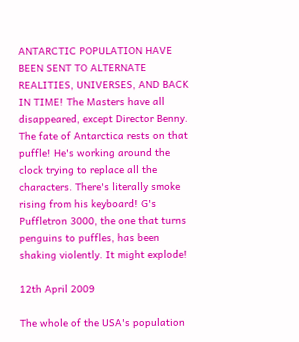ANTARCTIC POPULATION HAVE BEEN SENT TO ALTERNATE REALITIES, UNIVERSES, AND BACK IN TIME! The Masters have all disappeared, except Director Benny. The fate of Antarctica rests on that puffle! He's working around the clock trying to replace all the characters. There's literally smoke rising from his keyboard! G's Puffletron 3000, the one that turns penguins to puffles, has been shaking violently. It might explode!

12th April 2009

The whole of the USA's population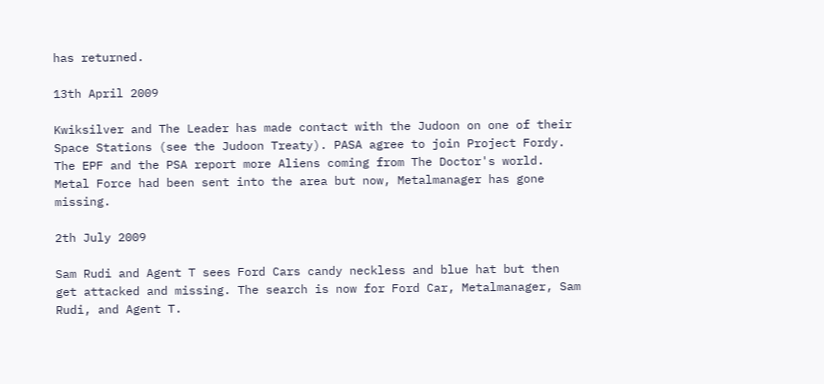has returned.

13th April 2009

Kwiksilver and The Leader has made contact with the Judoon on one of their Space Stations (see the Judoon Treaty). PASA agree to join Project Fordy. The EPF and the PSA report more Aliens coming from The Doctor's world. Metal Force had been sent into the area but now, Metalmanager has gone missing.

2th July 2009

Sam Rudi and Agent T sees Ford Cars candy neckless and blue hat but then get attacked and missing. The search is now for Ford Car, Metalmanager, Sam Rudi, and Agent T.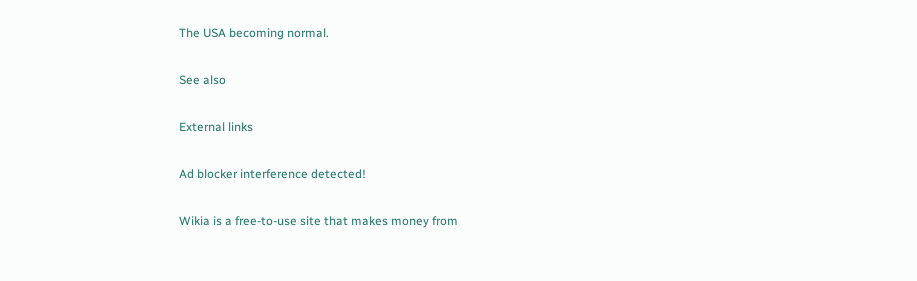The USA becoming normal.

See also

External links

Ad blocker interference detected!

Wikia is a free-to-use site that makes money from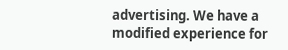advertising. We have a modified experience for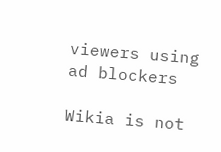viewers using ad blockers

Wikia is not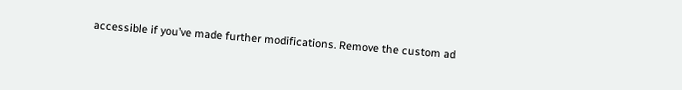accessible if you’ve made further modifications. Remove the custom ad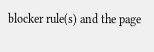blocker rule(s) and the page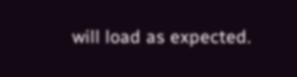will load as expected.